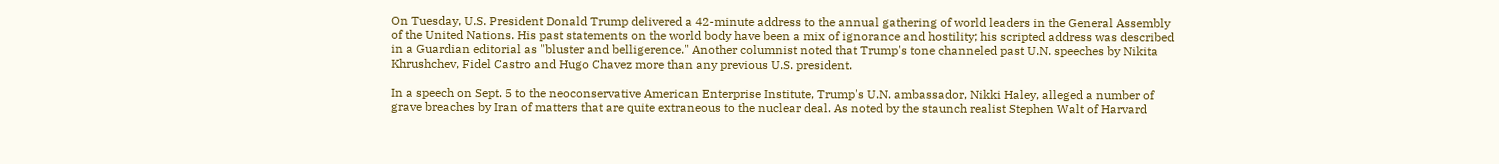On Tuesday, U.S. President Donald Trump delivered a 42-minute address to the annual gathering of world leaders in the General Assembly of the United Nations. His past statements on the world body have been a mix of ignorance and hostility; his scripted address was described in a Guardian editorial as "bluster and belligerence." Another columnist noted that Trump's tone channeled past U.N. speeches by Nikita Khrushchev, Fidel Castro and Hugo Chavez more than any previous U.S. president.

In a speech on Sept. 5 to the neoconservative American Enterprise Institute, Trump's U.N. ambassador, Nikki Haley, alleged a number of grave breaches by Iran of matters that are quite extraneous to the nuclear deal. As noted by the staunch realist Stephen Walt of Harvard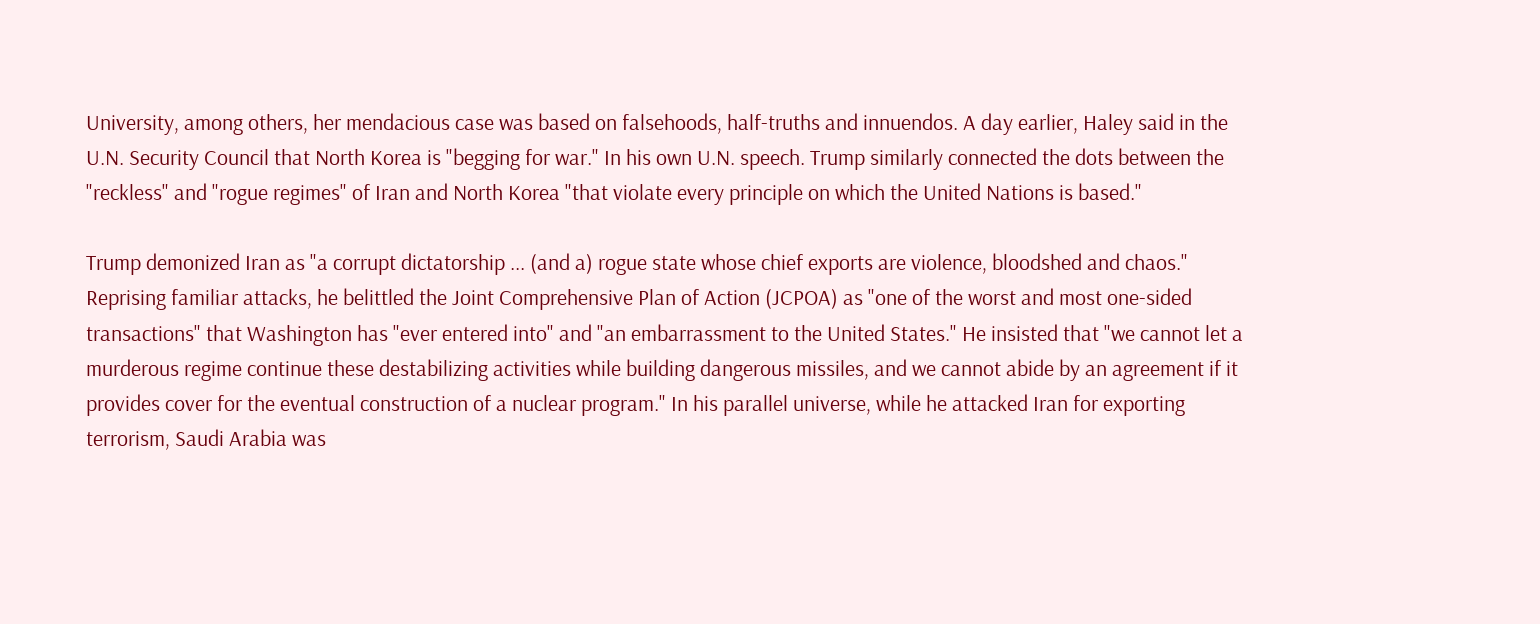University, among others, her mendacious case was based on falsehoods, half-truths and innuendos. A day earlier, Haley said in the U.N. Security Council that North Korea is "begging for war." In his own U.N. speech. Trump similarly connected the dots between the "reckless" and "rogue regimes" of Iran and North Korea "that violate every principle on which the United Nations is based."

Trump demonized Iran as "a corrupt dictatorship ... (and a) rogue state whose chief exports are violence, bloodshed and chaos." Reprising familiar attacks, he belittled the Joint Comprehensive Plan of Action (JCPOA) as "one of the worst and most one-sided transactions" that Washington has "ever entered into" and "an embarrassment to the United States." He insisted that "we cannot let a murderous regime continue these destabilizing activities while building dangerous missiles, and we cannot abide by an agreement if it provides cover for the eventual construction of a nuclear program." In his parallel universe, while he attacked Iran for exporting terrorism, Saudi Arabia was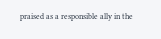praised as a responsible ally in the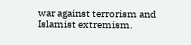war against terrorism and Islamist extremism.